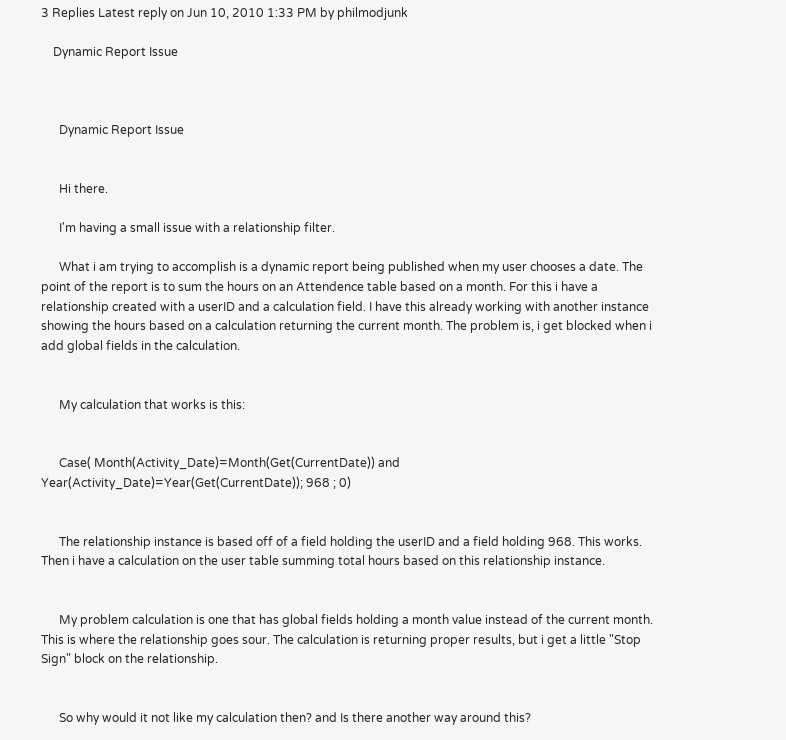3 Replies Latest reply on Jun 10, 2010 1:33 PM by philmodjunk

    Dynamic Report Issue



      Dynamic Report Issue


      Hi there.

      I'm having a small issue with a relationship filter.

      What i am trying to accomplish is a dynamic report being published when my user chooses a date. The point of the report is to sum the hours on an Attendence table based on a month. For this i have a relationship created with a userID and a calculation field. I have this already working with another instance showing the hours based on a calculation returning the current month. The problem is, i get blocked when i add global fields in the calculation.


      My calculation that works is this:


      Case( Month(Activity_Date)=Month(Get(CurrentDate)) and Year(Activity_Date)=Year(Get(CurrentDate)); 968 ; 0)


      The relationship instance is based off of a field holding the userID and a field holding 968. This works. Then i have a calculation on the user table summing total hours based on this relationship instance.


      My problem calculation is one that has global fields holding a month value instead of the current month. This is where the relationship goes sour. The calculation is returning proper results, but i get a little "Stop Sign" block on the relationship.


      So why would it not like my calculation then? and Is there another way around this?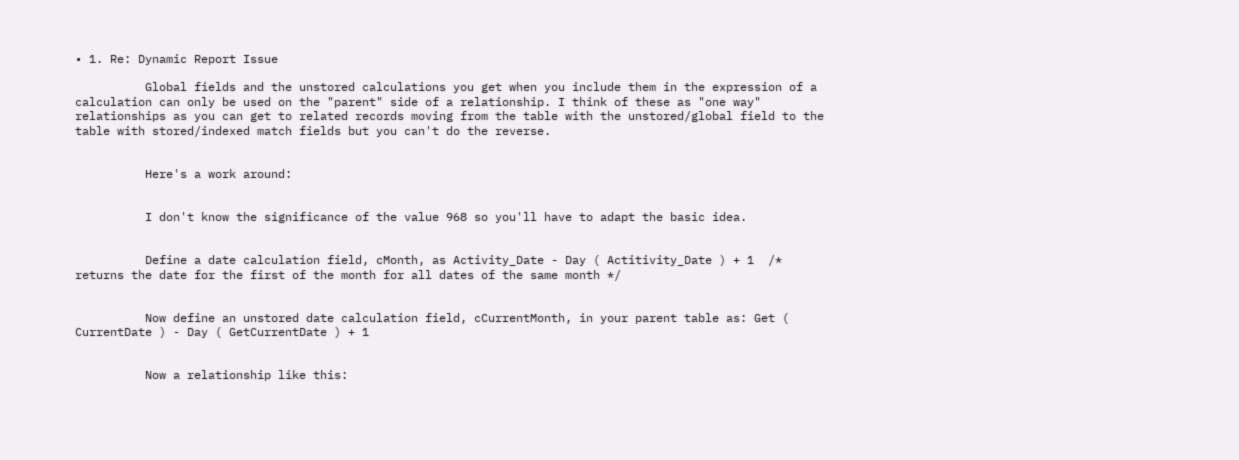• 1. Re: Dynamic Report Issue

          Global fields and the unstored calculations you get when you include them in the expression of a calculation can only be used on the "parent" side of a relationship. I think of these as "one way" relationships as you can get to related records moving from the table with the unstored/global field to the table with stored/indexed match fields but you can't do the reverse.


          Here's a work around:


          I don't know the significance of the value 968 so you'll have to adapt the basic idea.


          Define a date calculation field, cMonth, as Activity_Date - Day ( Actitivity_Date ) + 1  /* returns the date for the first of the month for all dates of the same month */


          Now define an unstored date calculation field, cCurrentMonth, in your parent table as: Get ( CurrentDate ) - Day ( GetCurrentDate ) + 1


          Now a relationship like this: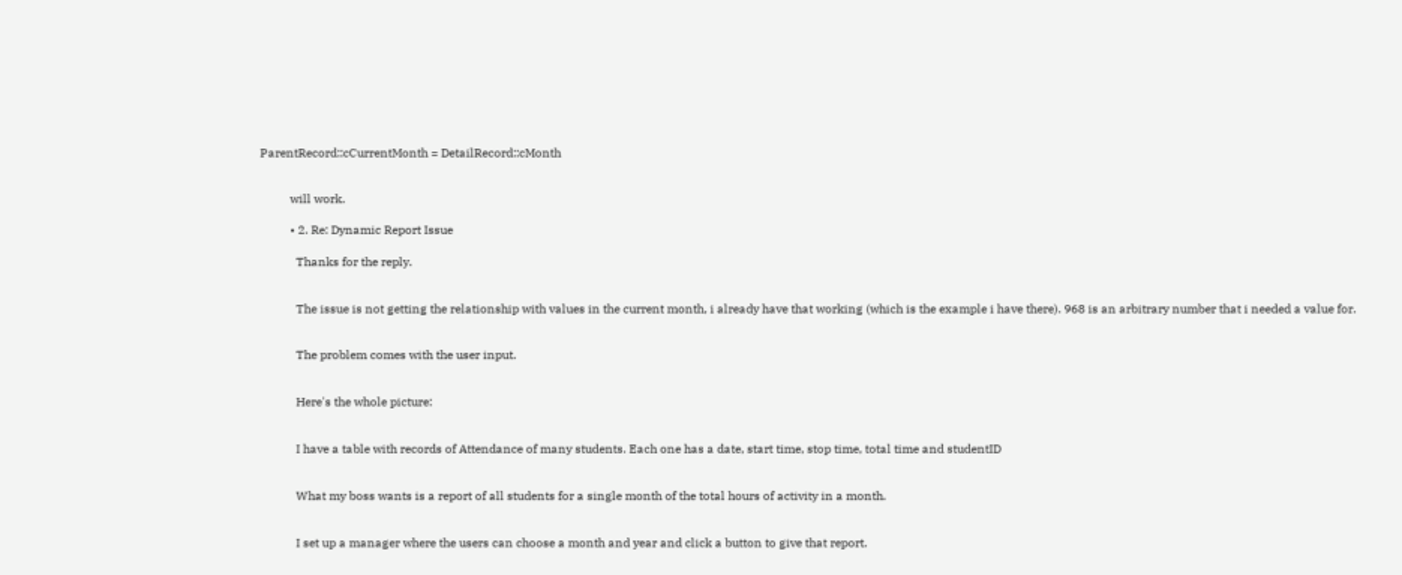ParentRecord::cCurrentMonth = DetailRecord::cMonth


          will work.

          • 2. Re: Dynamic Report Issue

            Thanks for the reply.


            The issue is not getting the relationship with values in the current month, i already have that working (which is the example i have there). 968 is an arbitrary number that i needed a value for.


            The problem comes with the user input.


            Here's the whole picture:


            I have a table with records of Attendance of many students. Each one has a date, start time, stop time, total time and studentID


            What my boss wants is a report of all students for a single month of the total hours of activity in a month.


            I set up a manager where the users can choose a month and year and click a button to give that report.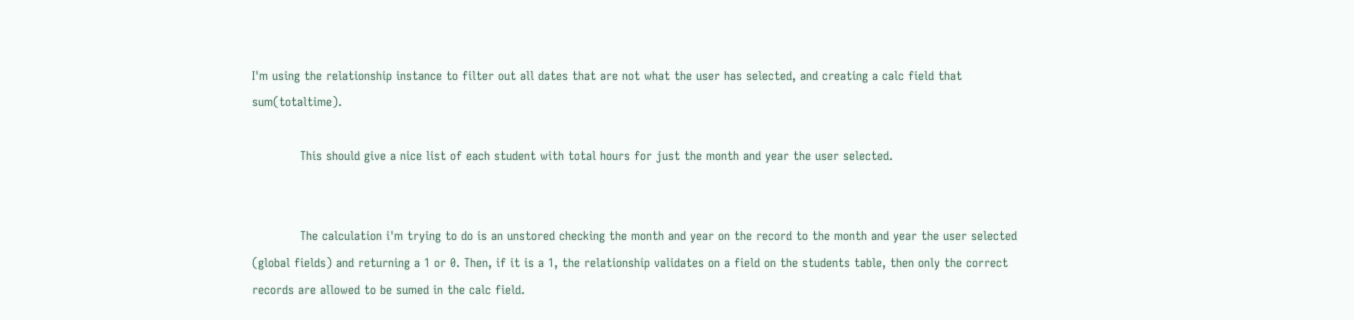I'm using the relationship instance to filter out all dates that are not what the user has selected, and creating a calc field that sum(totaltime).

            This should give a nice list of each student with total hours for just the month and year the user selected.


            The calculation i'm trying to do is an unstored checking the month and year on the record to the month and year the user selected (global fields) and returning a 1 or 0. Then, if it is a 1, the relationship validates on a field on the students table, then only the correct records are allowed to be sumed in the calc field.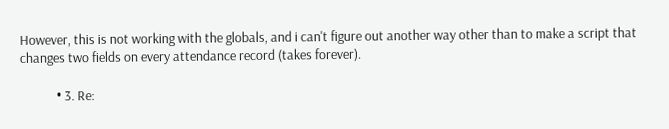However, this is not working with the globals, and i can't figure out another way other than to make a script that changes two fields on every attendance record (takes forever).

            • 3. Re: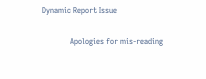Dynamic Report Issue

              Apologies for mis-reading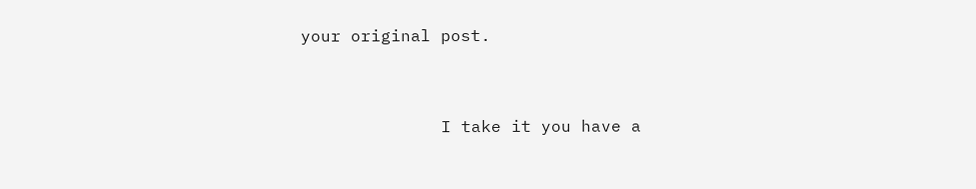your original post.


              I take it you have a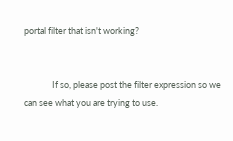portal filter that isn't working?


              If so, please post the filter expression so we can see what you are trying to use.